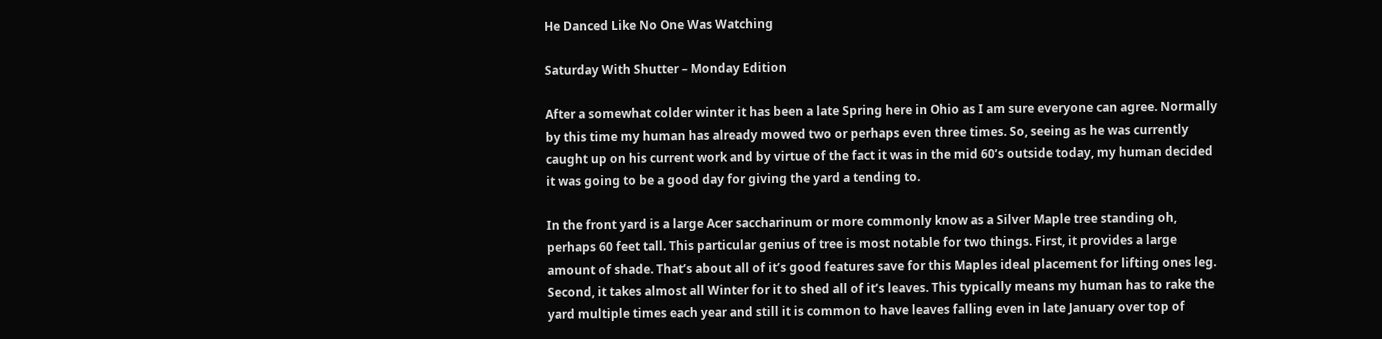He Danced Like No One Was Watching

Saturday With Shutter – Monday Edition

After a somewhat colder winter it has been a late Spring here in Ohio as I am sure everyone can agree. Normally by this time my human has already mowed two or perhaps even three times. So, seeing as he was currently caught up on his current work and by virtue of the fact it was in the mid 60’s outside today, my human decided it was going to be a good day for giving the yard a tending to.

In the front yard is a large Acer saccharinum or more commonly know as a Silver Maple tree standing oh, perhaps 60 feet tall. This particular genius of tree is most notable for two things. First, it provides a large amount of shade. That’s about all of it’s good features save for this Maples ideal placement for lifting ones leg. Second, it takes almost all Winter for it to shed all of it’s leaves. This typically means my human has to rake the yard multiple times each year and still it is common to have leaves falling even in late January over top of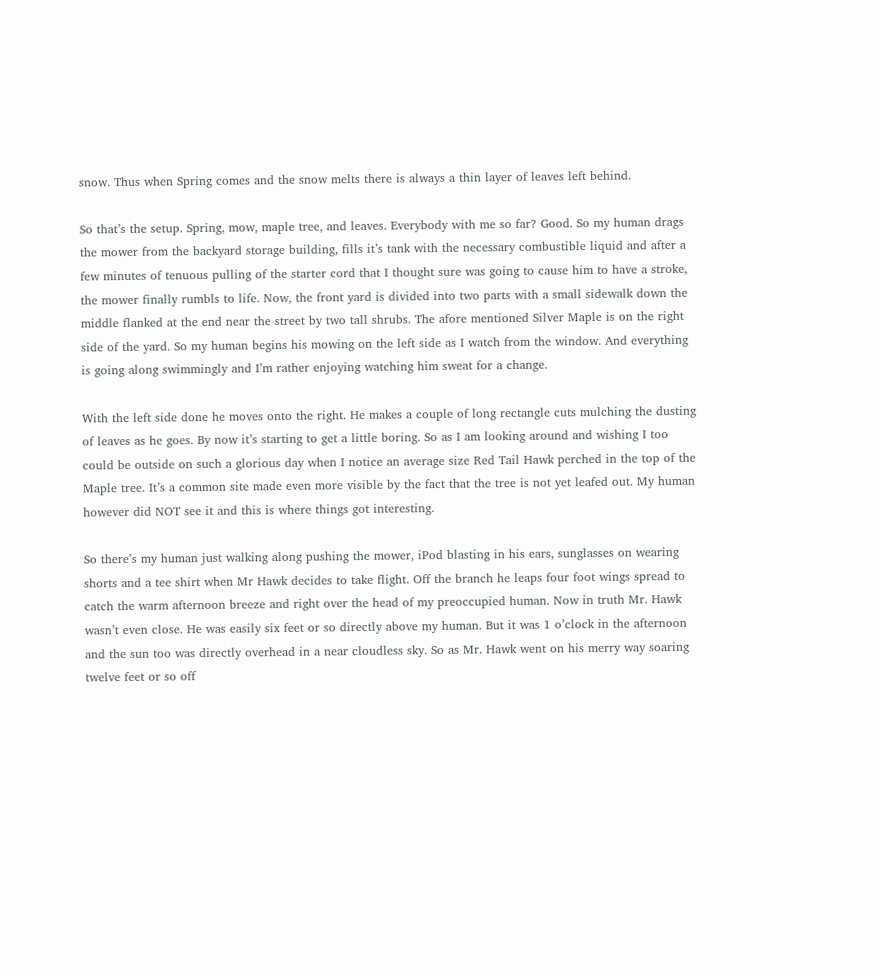snow. Thus when Spring comes and the snow melts there is always a thin layer of leaves left behind.

So that’s the setup. Spring, mow, maple tree, and leaves. Everybody with me so far? Good. So my human drags the mower from the backyard storage building, fills it’s tank with the necessary combustible liquid and after a few minutes of tenuous pulling of the starter cord that I thought sure was going to cause him to have a stroke, the mower finally rumbls to life. Now, the front yard is divided into two parts with a small sidewalk down the middle flanked at the end near the street by two tall shrubs. The afore mentioned Silver Maple is on the right side of the yard. So my human begins his mowing on the left side as I watch from the window. And everything is going along swimmingly and I’m rather enjoying watching him sweat for a change.

With the left side done he moves onto the right. He makes a couple of long rectangle cuts mulching the dusting of leaves as he goes. By now it’s starting to get a little boring. So as I am looking around and wishing I too could be outside on such a glorious day when I notice an average size Red Tail Hawk perched in the top of the Maple tree. It’s a common site made even more visible by the fact that the tree is not yet leafed out. My human however did NOT see it and this is where things got interesting.

So there’s my human just walking along pushing the mower, iPod blasting in his ears, sunglasses on wearing shorts and a tee shirt when Mr Hawk decides to take flight. Off the branch he leaps four foot wings spread to catch the warm afternoon breeze and right over the head of my preoccupied human. Now in truth Mr. Hawk wasn’t even close. He was easily six feet or so directly above my human. But it was 1 o’clock in the afternoon and the sun too was directly overhead in a near cloudless sky. So as Mr. Hawk went on his merry way soaring twelve feet or so off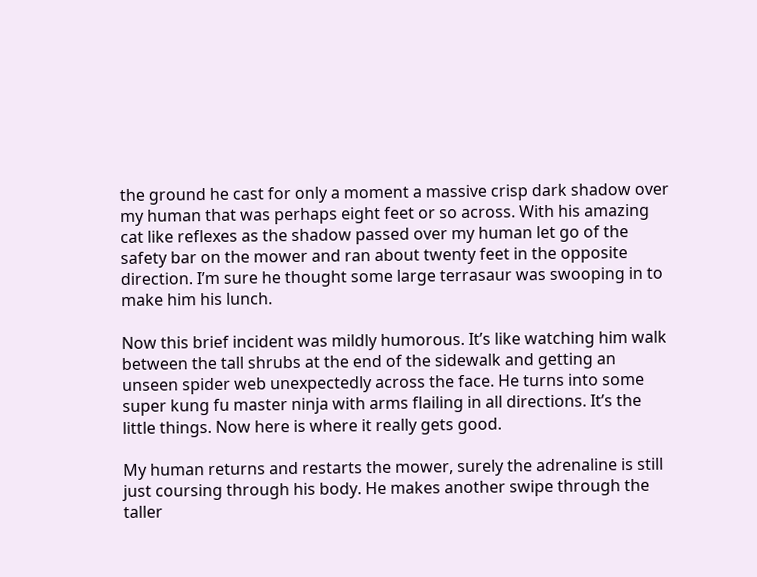the ground he cast for only a moment a massive crisp dark shadow over my human that was perhaps eight feet or so across. With his amazing cat like reflexes as the shadow passed over my human let go of the safety bar on the mower and ran about twenty feet in the opposite direction. I’m sure he thought some large terrasaur was swooping in to make him his lunch.

Now this brief incident was mildly humorous. It’s like watching him walk between the tall shrubs at the end of the sidewalk and getting an unseen spider web unexpectedly across the face. He turns into some super kung fu master ninja with arms flailing in all directions. It’s the little things. Now here is where it really gets good.

My human returns and restarts the mower, surely the adrenaline is still just coursing through his body. He makes another swipe through the taller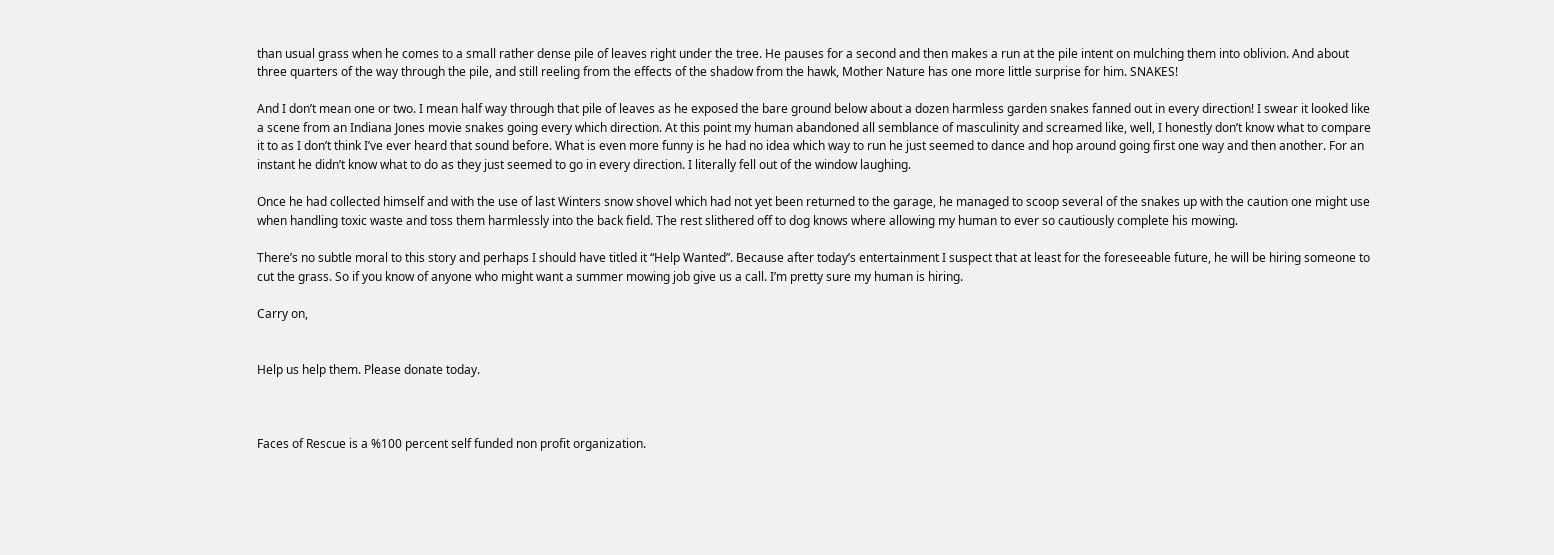than usual grass when he comes to a small rather dense pile of leaves right under the tree. He pauses for a second and then makes a run at the pile intent on mulching them into oblivion. And about three quarters of the way through the pile, and still reeling from the effects of the shadow from the hawk, Mother Nature has one more little surprise for him. SNAKES!

And I don’t mean one or two. I mean half way through that pile of leaves as he exposed the bare ground below about a dozen harmless garden snakes fanned out in every direction! I swear it looked like a scene from an Indiana Jones movie snakes going every which direction. At this point my human abandoned all semblance of masculinity and screamed like, well, I honestly don’t know what to compare it to as I don’t think I’ve ever heard that sound before. What is even more funny is he had no idea which way to run he just seemed to dance and hop around going first one way and then another. For an instant he didn’t know what to do as they just seemed to go in every direction. I literally fell out of the window laughing.

Once he had collected himself and with the use of last Winters snow shovel which had not yet been returned to the garage, he managed to scoop several of the snakes up with the caution one might use when handling toxic waste and toss them harmlessly into the back field. The rest slithered off to dog knows where allowing my human to ever so cautiously complete his mowing.

There’s no subtle moral to this story and perhaps I should have titled it “Help Wanted”. Because after today’s entertainment I suspect that at least for the foreseeable future, he will be hiring someone to cut the grass. So if you know of anyone who might want a summer mowing job give us a call. I’m pretty sure my human is hiring.

Carry on,


Help us help them. Please donate today.



Faces of Rescue is a %100 percent self funded non profit organization.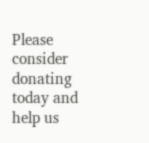Please consider donating today and help us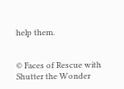help them.


© Faces of Rescue with Shutter the Wonder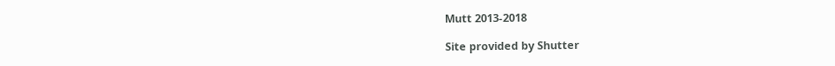Mutt 2013-2018

Site provided by Shutter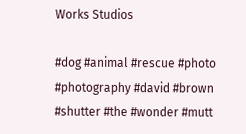Works Studios

#dog #animal #rescue #photo #photography #david #brown #shutter #the #wonder #mutt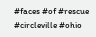#faces #of #rescue #circleville #ohio